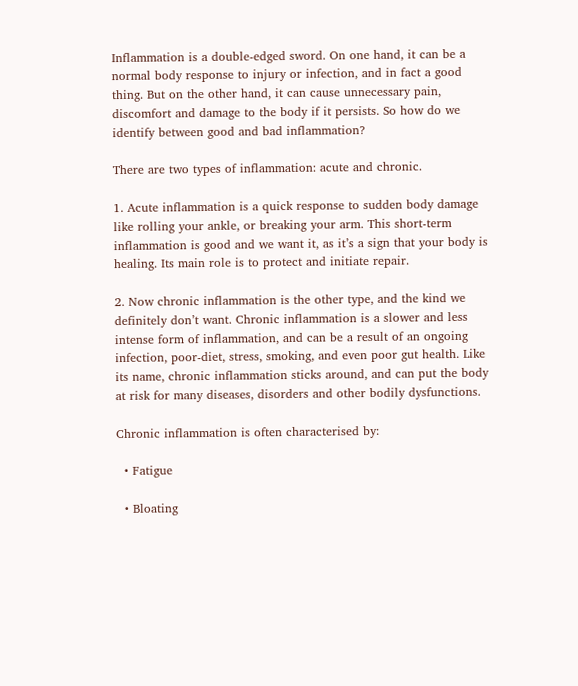Inflammation is a double-edged sword. On one hand, it can be a normal body response to injury or infection, and in fact a good thing. But on the other hand, it can cause unnecessary pain, discomfort and damage to the body if it persists. So how do we identify between good and bad inflammation?

There are two types of inflammation: acute and chronic.

1. Acute inflammation is a quick response to sudden body damage like rolling your ankle, or breaking your arm. This short-term inflammation is good and we want it, as it’s a sign that your body is healing. Its main role is to protect and initiate repair.

2. Now chronic inflammation is the other type, and the kind we definitely don’t want. Chronic inflammation is a slower and less intense form of inflammation, and can be a result of an ongoing infection, poor-diet, stress, smoking, and even poor gut health. Like its name, chronic inflammation sticks around, and can put the body at risk for many diseases, disorders and other bodily dysfunctions.

Chronic inflammation is often characterised by:

  • Fatigue

  • Bloating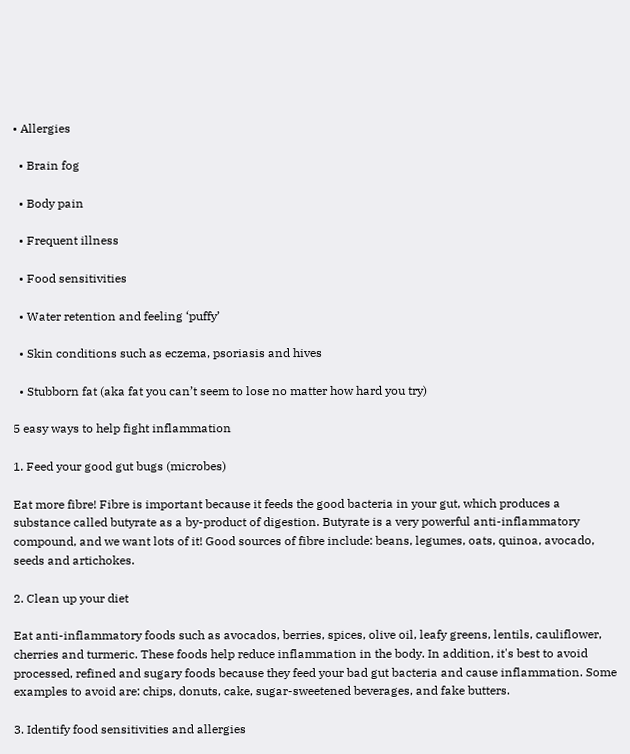• Allergies

  • Brain fog

  • Body pain

  • Frequent illness

  • Food sensitivities

  • Water retention and feeling ‘puffy’

  • Skin conditions such as eczema, psoriasis and hives

  • Stubborn fat (aka fat you can’t seem to lose no matter how hard you try)

5 easy ways to help fight inflammation

1. Feed your good gut bugs (microbes)

Eat more fibre! Fibre is important because it feeds the good bacteria in your gut, which produces a substance called butyrate as a by-product of digestion. Butyrate is a very powerful anti-inflammatory compound, and we want lots of it! Good sources of fibre include: beans, legumes, oats, quinoa, avocado, seeds and artichokes.

2. Clean up your diet

Eat anti-inflammatory foods such as avocados, berries, spices, olive oil, leafy greens, lentils, cauliflower, cherries and turmeric. These foods help reduce inflammation in the body. In addition, it's best to avoid processed, refined and sugary foods because they feed your bad gut bacteria and cause inflammation. Some examples to avoid are: chips, donuts, cake, sugar-sweetened beverages, and fake butters.

3. Identify food sensitivities and allergies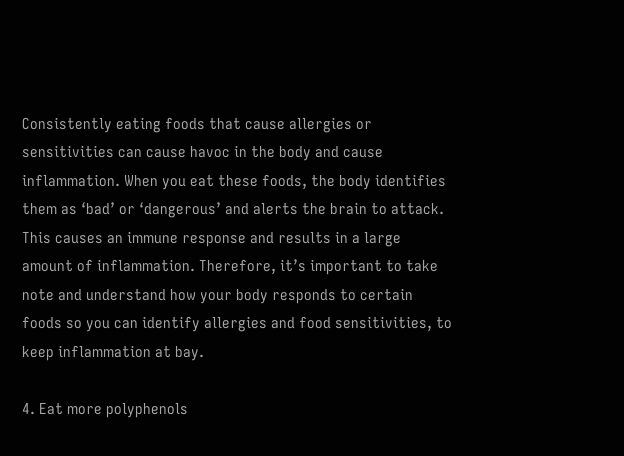Consistently eating foods that cause allergies or sensitivities can cause havoc in the body and cause inflammation. When you eat these foods, the body identifies them as ‘bad’ or ‘dangerous’ and alerts the brain to attack. This causes an immune response and results in a large amount of inflammation. Therefore, it’s important to take note and understand how your body responds to certain foods so you can identify allergies and food sensitivities, to keep inflammation at bay.

4. Eat more polyphenols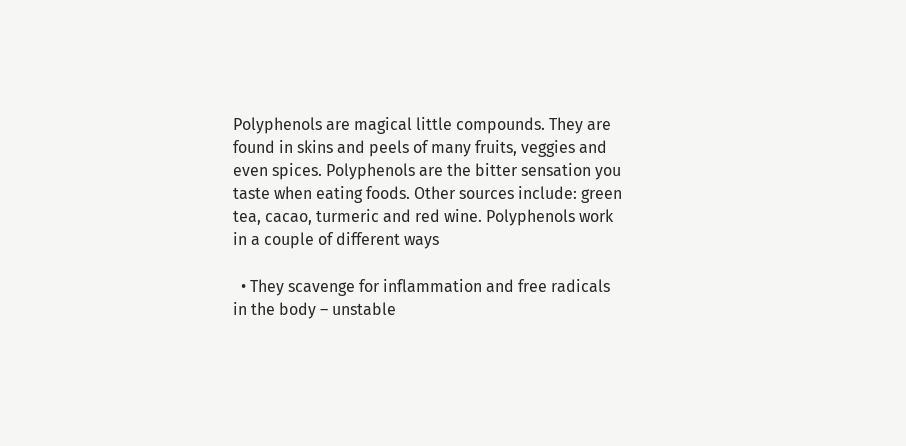Polyphenols are magical little compounds. They are found in skins and peels of many fruits, veggies and even spices. Polyphenols are the bitter sensation you taste when eating foods. Other sources include: green tea, cacao, turmeric and red wine. Polyphenols work in a couple of different ways

  • They scavenge for inflammation and free radicals in the body – unstable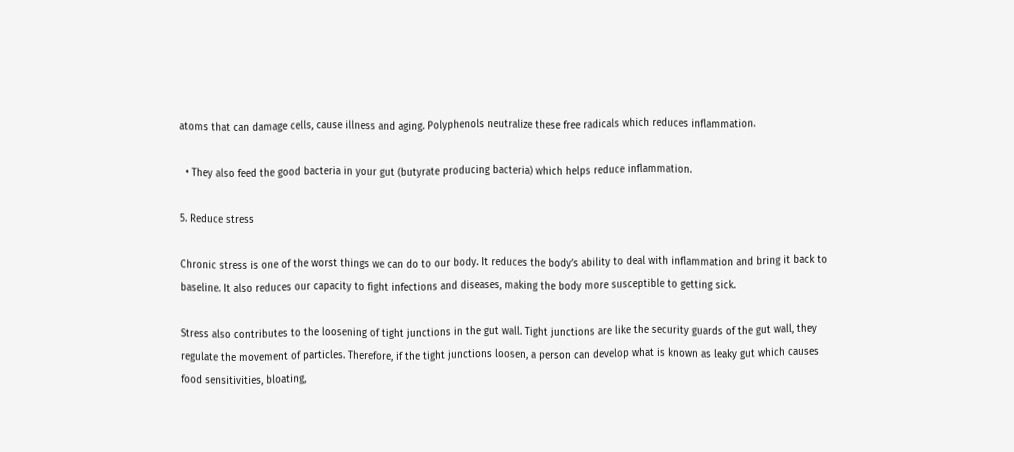atoms that can damage cells, cause illness and aging. Polyphenols neutralize these free radicals which reduces inflammation.

  • They also feed the good bacteria in your gut (butyrate producing bacteria) which helps reduce inflammation.

5. Reduce stress

Chronic stress is one of the worst things we can do to our body. It reduces the body’s ability to deal with inflammation and bring it back to baseline. It also reduces our capacity to fight infections and diseases, making the body more susceptible to getting sick.

Stress also contributes to the loosening of tight junctions in the gut wall. Tight junctions are like the security guards of the gut wall, they regulate the movement of particles. Therefore, if the tight junctions loosen, a person can develop what is known as leaky gut which causes food sensitivities, bloating,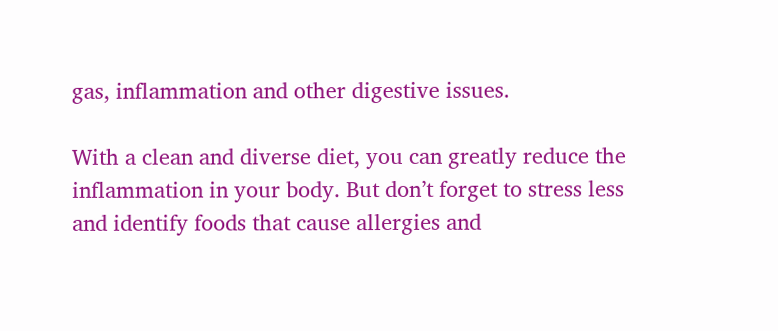gas, inflammation and other digestive issues.

With a clean and diverse diet, you can greatly reduce the inflammation in your body. But don’t forget to stress less and identify foods that cause allergies and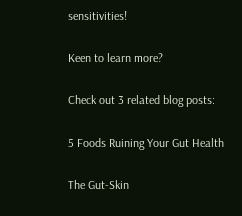sensitivities!

Keen to learn more?

Check out 3 related blog posts:

5 Foods Ruining Your Gut Health

The Gut-Skin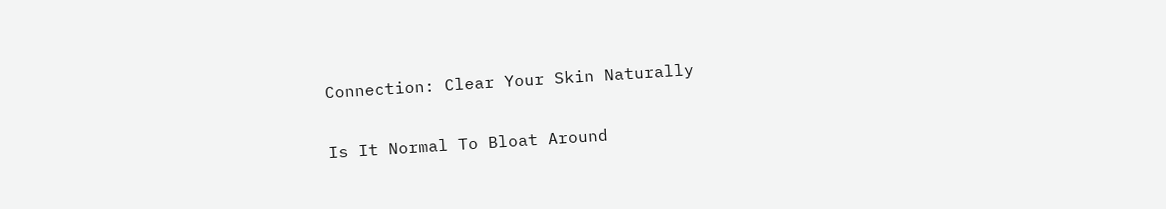Connection: Clear Your Skin Naturally

Is It Normal To Bloat Around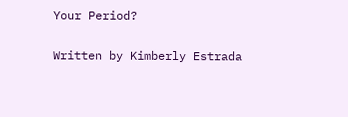Your Period?

Written by Kimberly Estrada